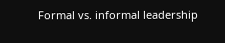Formal vs. informal leadership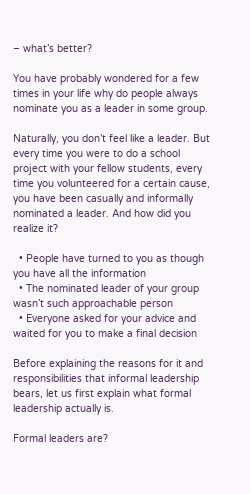– what’s better?

You have probably wondered for a few times in your life why do people always nominate you as a leader in some group.

Naturally, you don’t feel like a leader. But every time you were to do a school project with your fellow students, every time you volunteered for a certain cause, you have been casually and informally nominated a leader. And how did you realize it?

  • People have turned to you as though you have all the information
  • The nominated leader of your group wasn’t such approachable person
  • Everyone asked for your advice and waited for you to make a final decision

Before explaining the reasons for it and responsibilities that informal leadership bears, let us first explain what formal leadership actually is.

Formal leaders are?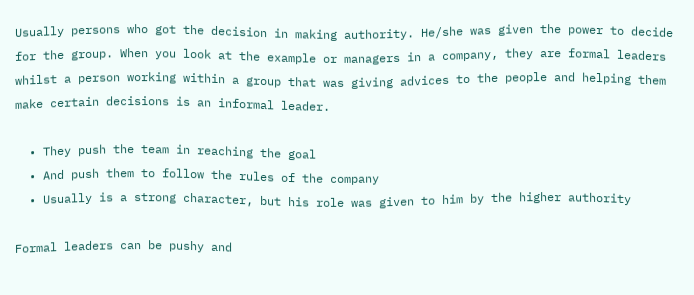Usually persons who got the decision in making authority. He/she was given the power to decide for the group. When you look at the example or managers in a company, they are formal leaders whilst a person working within a group that was giving advices to the people and helping them make certain decisions is an informal leader.

  • They push the team in reaching the goal
  • And push them to follow the rules of the company
  • Usually is a strong character, but his role was given to him by the higher authority

Formal leaders can be pushy and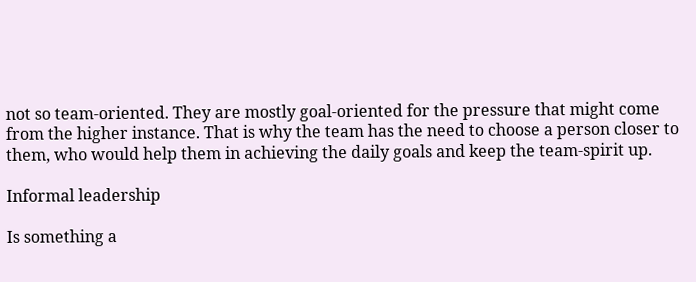not so team-oriented. They are mostly goal-oriented for the pressure that might come from the higher instance. That is why the team has the need to choose a person closer to them, who would help them in achieving the daily goals and keep the team-spirit up.

Informal leadership

Is something a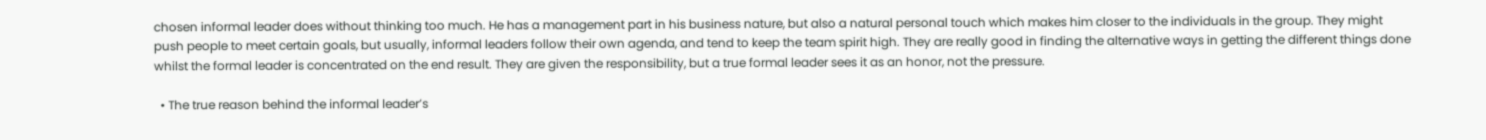chosen informal leader does without thinking too much. He has a management part in his business nature, but also a natural personal touch which makes him closer to the individuals in the group. They might push people to meet certain goals, but usually, informal leaders follow their own agenda, and tend to keep the team spirit high. They are really good in finding the alternative ways in getting the different things done whilst the formal leader is concentrated on the end result. They are given the responsibility, but a true formal leader sees it as an honor, not the pressure.

  • The true reason behind the informal leader’s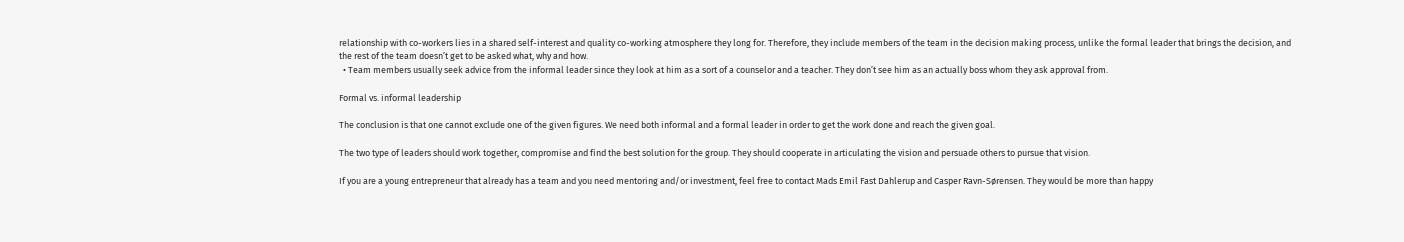relationship with co-workers lies in a shared self-interest and quality co-working atmosphere they long for. Therefore, they include members of the team in the decision making process, unlike the formal leader that brings the decision, and the rest of the team doesn’t get to be asked what, why and how.
  • Team members usually seek advice from the informal leader since they look at him as a sort of a counselor and a teacher. They don’t see him as an actually boss whom they ask approval from.

Formal vs. informal leadership

The conclusion is that one cannot exclude one of the given figures. We need both informal and a formal leader in order to get the work done and reach the given goal.

The two type of leaders should work together, compromise and find the best solution for the group. They should cooperate in articulating the vision and persuade others to pursue that vision.

If you are a young entrepreneur that already has a team and you need mentoring and/or investment, feel free to contact Mads Emil Fast Dahlerup and Casper Ravn-Sørensen. They would be more than happy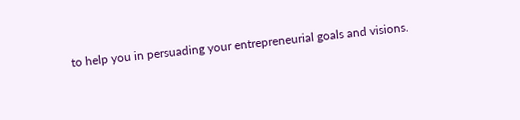to help you in persuading your entrepreneurial goals and visions.